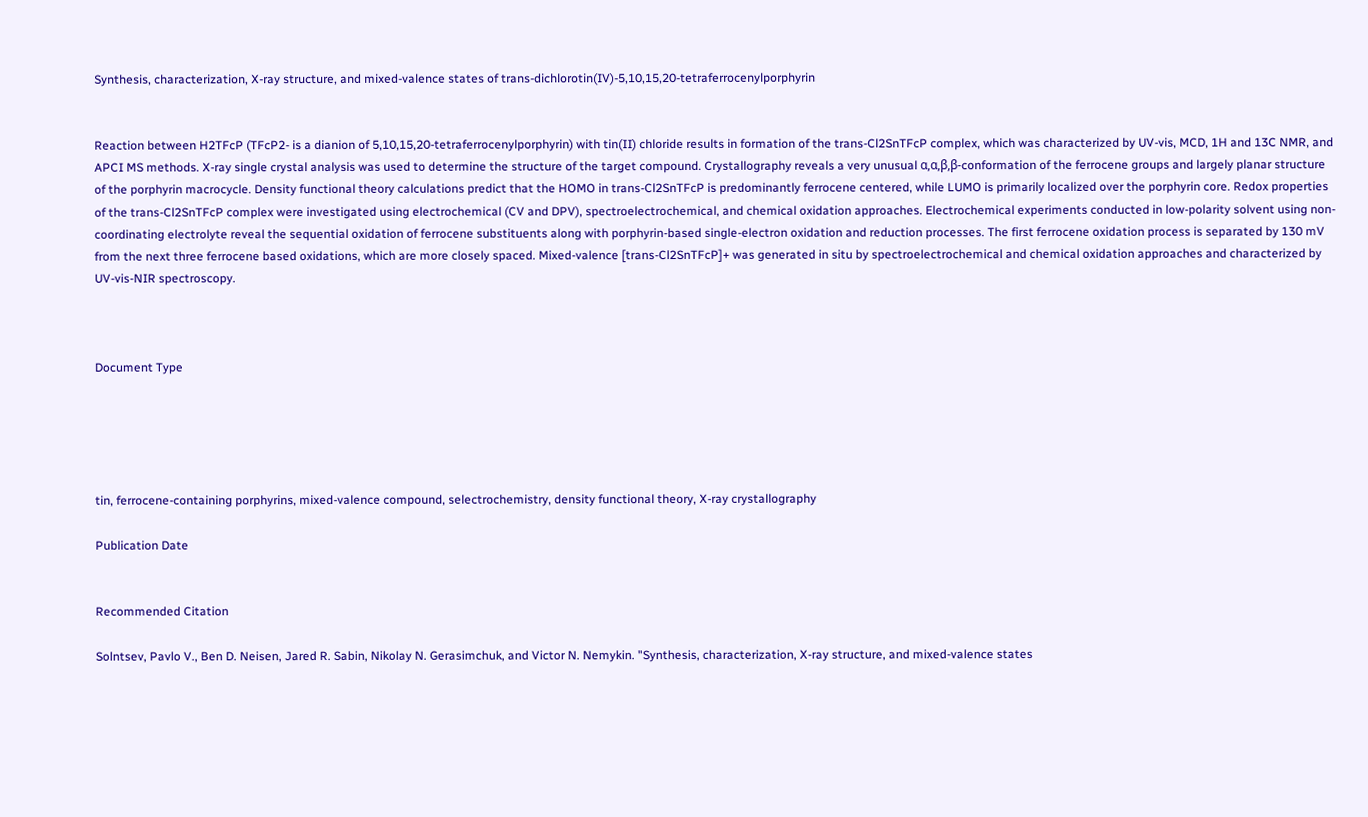Synthesis, characterization, X-ray structure, and mixed-valence states of trans-dichlorotin(IV)-5,10,15,20-tetraferrocenylporphyrin


Reaction between H2TFcP (TFcP2- is a dianion of 5,10,15,20-tetraferrocenylporphyrin) with tin(II) chloride results in formation of the trans-Cl2SnTFcP complex, which was characterized by UV-vis, MCD, 1H and 13C NMR, and APCI MS methods. X-ray single crystal analysis was used to determine the structure of the target compound. Crystallography reveals a very unusual α,α,β,β-conformation of the ferrocene groups and largely planar structure of the porphyrin macrocycle. Density functional theory calculations predict that the HOMO in trans-Cl2SnTFcP is predominantly ferrocene centered, while LUMO is primarily localized over the porphyrin core. Redox properties of the trans-Cl2SnTFcP complex were investigated using electrochemical (CV and DPV), spectroelectrochemical, and chemical oxidation approaches. Electrochemical experiments conducted in low-polarity solvent using non-coordinating electrolyte reveal the sequential oxidation of ferrocene substituents along with porphyrin-based single-electron oxidation and reduction processes. The first ferrocene oxidation process is separated by 130 mV from the next three ferrocene based oxidations, which are more closely spaced. Mixed-valence [trans-Cl2SnTFcP]+ was generated in situ by spectroelectrochemical and chemical oxidation approaches and characterized by UV-vis-NIR spectroscopy.



Document Type





tin, ferrocene-containing porphyrins, mixed-valence compound, selectrochemistry, density functional theory, X-ray crystallography

Publication Date


Recommended Citation

Solntsev, Pavlo V., Ben D. Neisen, Jared R. Sabin, Nikolay N. Gerasimchuk, and Victor N. Nemykin. "Synthesis, characterization, X-ray structure, and mixed-valence states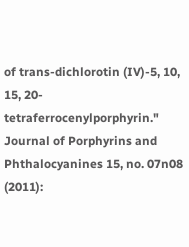of trans-dichlorotin (IV)-5, 10, 15, 20-tetraferrocenylporphyrin." Journal of Porphyrins and Phthalocyanines 15, no. 07n08 (2011):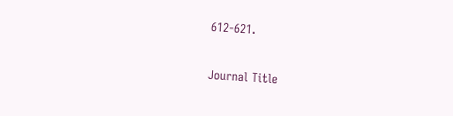612-621.

Journal Title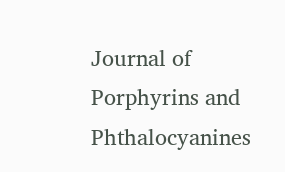Journal of Porphyrins and Phthalocyanines